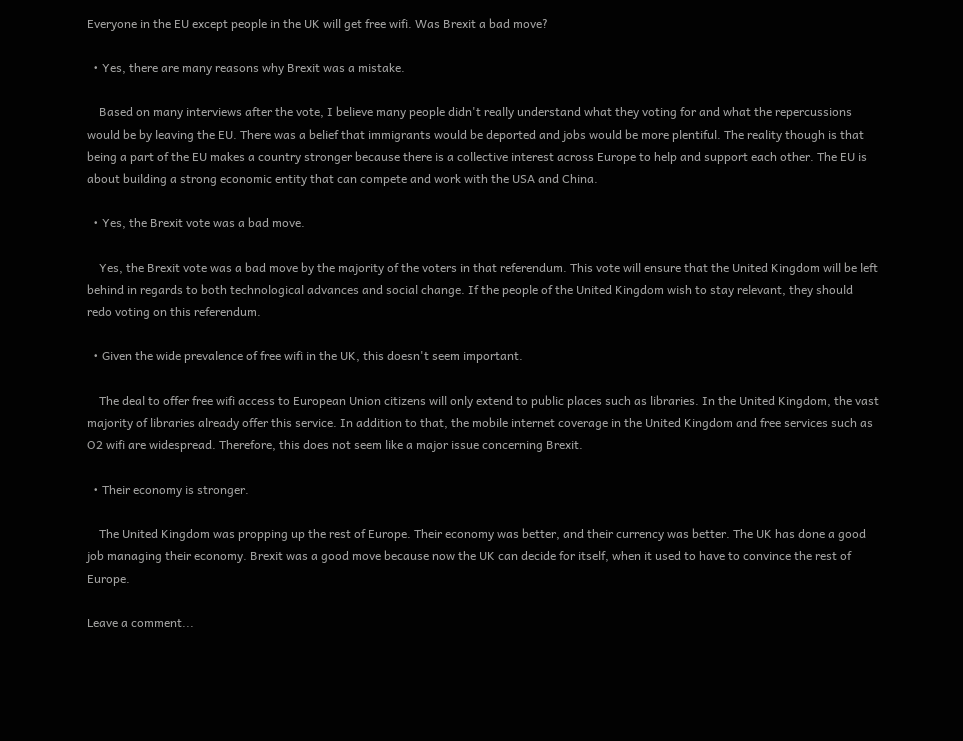Everyone in the EU except people in the UK will get free wifi. Was Brexit a bad move?

  • Yes, there are many reasons why Brexit was a mistake.

    Based on many interviews after the vote, I believe many people didn't really understand what they voting for and what the repercussions would be by leaving the EU. There was a belief that immigrants would be deported and jobs would be more plentiful. The reality though is that being a part of the EU makes a country stronger because there is a collective interest across Europe to help and support each other. The EU is about building a strong economic entity that can compete and work with the USA and China.

  • Yes, the Brexit vote was a bad move.

    Yes, the Brexit vote was a bad move by the majority of the voters in that referendum. This vote will ensure that the United Kingdom will be left behind in regards to both technological advances and social change. If the people of the United Kingdom wish to stay relevant, they should redo voting on this referendum.

  • Given the wide prevalence of free wifi in the UK, this doesn't seem important.

    The deal to offer free wifi access to European Union citizens will only extend to public places such as libraries. In the United Kingdom, the vast majority of libraries already offer this service. In addition to that, the mobile internet coverage in the United Kingdom and free services such as O2 wifi are widespread. Therefore, this does not seem like a major issue concerning Brexit.

  • Their economy is stronger.

    The United Kingdom was propping up the rest of Europe. Their economy was better, and their currency was better. The UK has done a good job managing their economy. Brexit was a good move because now the UK can decide for itself, when it used to have to convince the rest of Europe.

Leave a comment...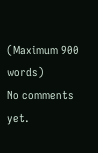(Maximum 900 words)
No comments yet.